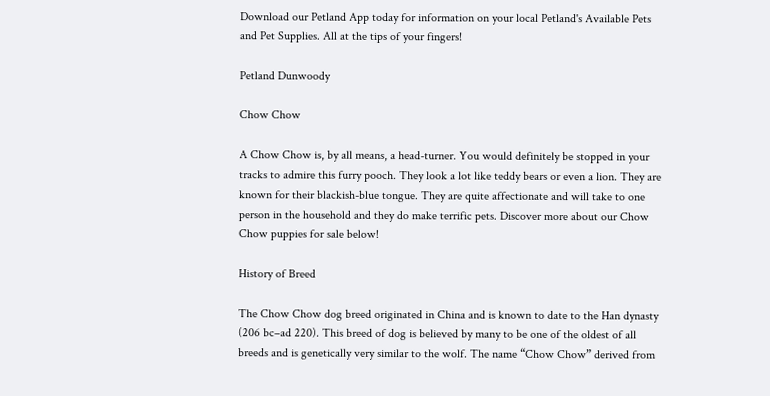Download our Petland App today for information on your local Petland's Available Pets and Pet Supplies. All at the tips of your fingers!

Petland Dunwoody

Chow Chow

A Chow Chow is, by all means, a head-turner. You would definitely be stopped in your tracks to admire this furry pooch. They look a lot like teddy bears or even a lion. They are known for their blackish-blue tongue. They are quite affectionate and will take to one person in the household and they do make terrific pets. Discover more about our Chow Chow puppies for sale below!

History of Breed

The Chow Chow dog breed originated in China and is known to date to the Han dynasty (206 bc–ad 220). This breed of dog is believed by many to be one of the oldest of all breeds and is genetically very similar to the wolf. The name “Chow Chow” derived from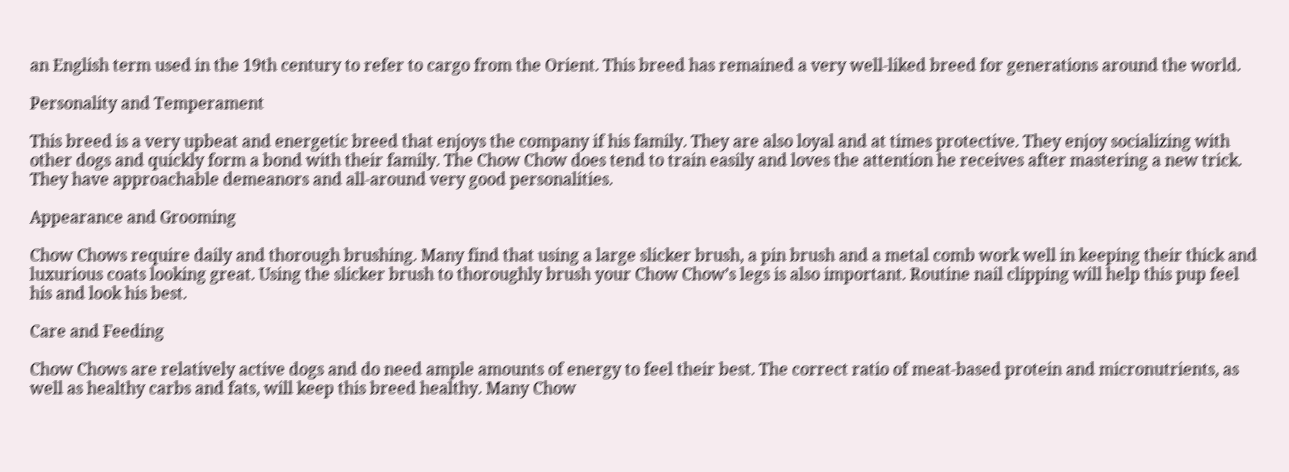an English term used in the 19th century to refer to cargo from the Orient. This breed has remained a very well-liked breed for generations around the world.

Personality and Temperament

This breed is a very upbeat and energetic breed that enjoys the company if his family. They are also loyal and at times protective. They enjoy socializing with other dogs and quickly form a bond with their family. The Chow Chow does tend to train easily and loves the attention he receives after mastering a new trick. They have approachable demeanors and all-around very good personalities.

Appearance and Grooming

Chow Chows require daily and thorough brushing. Many find that using a large slicker brush, a pin brush and a metal comb work well in keeping their thick and luxurious coats looking great. Using the slicker brush to thoroughly brush your Chow Chow’s legs is also important. Routine nail clipping will help this pup feel his and look his best.

Care and Feeding

Chow Chows are relatively active dogs and do need ample amounts of energy to feel their best. The correct ratio of meat-based protein and micronutrients, as well as healthy carbs and fats, will keep this breed healthy. Many Chow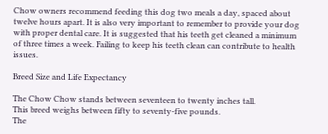Chow owners recommend feeding this dog two meals a day, spaced about twelve hours apart. It is also very important to remember to provide your dog with proper dental care. It is suggested that his teeth get cleaned a minimum of three times a week. Failing to keep his teeth clean can contribute to health issues.

Breed Size and Life Expectancy

The Chow Chow stands between seventeen to twenty inches tall.
This breed weighs between fifty to seventy-five pounds.
The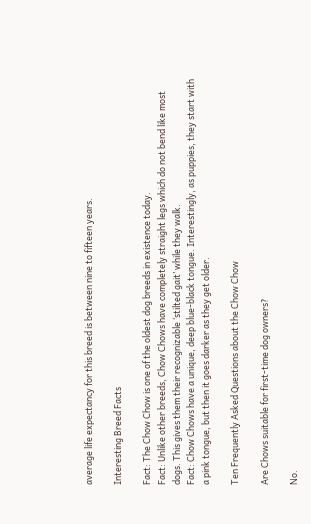average life expectancy for this breed is between nine to fifteen years.

Interesting Breed Facts

Fact: The Chow Chow is one of the oldest dog breeds in existence today.
Fact: Unlike other breeds, Chow Chows have completely straight legs which do not bend like most dogs. This gives them their recognizable ‘stilted gait’ while they walk.
Fact: Chow Chows have a unique, deep blue-black tongue. Interestingly, as puppies, they start with a pink tongue, but then it goes darker as they get older.

Ten Frequently Asked Questions about the Chow Chow

Are Chows suitable for first-time dog owners?

No.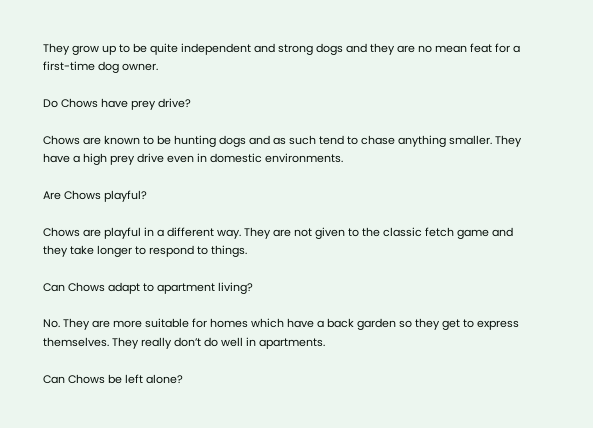They grow up to be quite independent and strong dogs and they are no mean feat for a first-time dog owner.

Do Chows have prey drive?

Chows are known to be hunting dogs and as such tend to chase anything smaller. They have a high prey drive even in domestic environments.

Are Chows playful?

Chows are playful in a different way. They are not given to the classic fetch game and they take longer to respond to things.

Can Chows adapt to apartment living?

No. They are more suitable for homes which have a back garden so they get to express themselves. They really don’t do well in apartments.

Can Chows be left alone?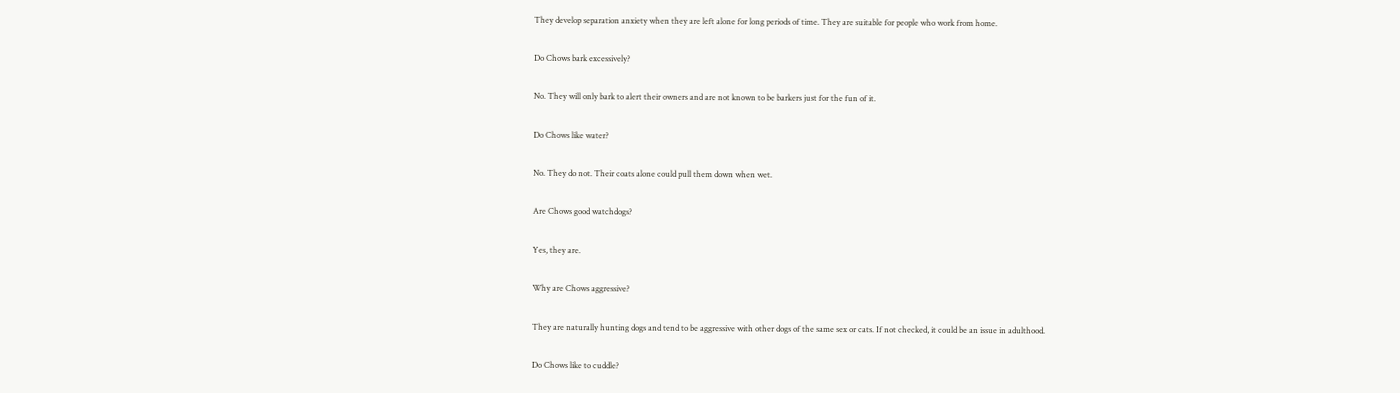They develop separation anxiety when they are left alone for long periods of time. They are suitable for people who work from home.

Do Chows bark excessively?

No. They will only bark to alert their owners and are not known to be barkers just for the fun of it.

Do Chows like water?

No. They do not. Their coats alone could pull them down when wet.

Are Chows good watchdogs?

Yes, they are.

Why are Chows aggressive?

They are naturally hunting dogs and tend to be aggressive with other dogs of the same sex or cats. If not checked, it could be an issue in adulthood.

Do Chows like to cuddle?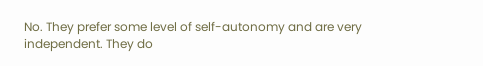No. They prefer some level of self-autonomy and are very independent. They do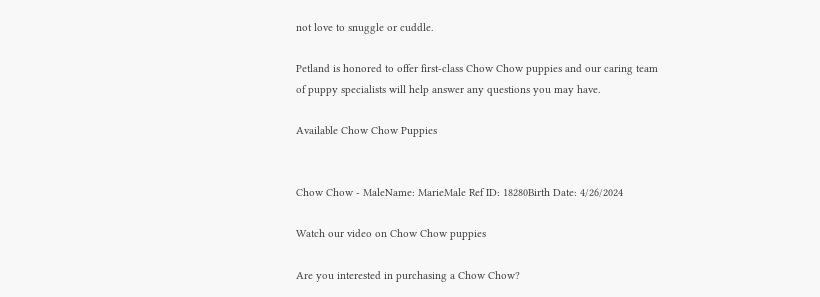not love to snuggle or cuddle.

Petland is honored to offer first-class Chow Chow puppies and our caring team of puppy specialists will help answer any questions you may have.

Available Chow Chow Puppies


Chow Chow - MaleName: MarieMale Ref ID: 18280Birth Date: 4/26/2024

Watch our video on Chow Chow puppies

Are you interested in purchasing a Chow Chow?